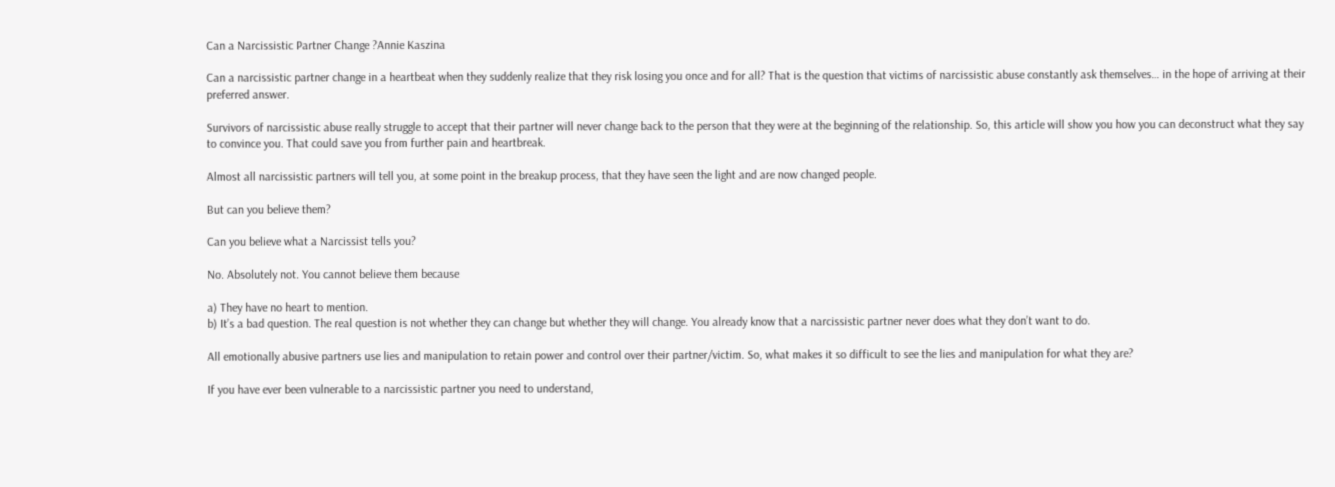Can a Narcissistic Partner Change ?Annie Kaszina

Can a narcissistic partner change in a heartbeat when they suddenly realize that they risk losing you once and for all? That is the question that victims of narcissistic abuse constantly ask themselves… in the hope of arriving at their preferred answer.

Survivors of narcissistic abuse really struggle to accept that their partner will never change back to the person that they were at the beginning of the relationship. So, this article will show you how you can deconstruct what they say to convince you. That could save you from further pain and heartbreak.

Almost all narcissistic partners will tell you, at some point in the breakup process, that they have seen the light and are now changed people.

But can you believe them?

Can you believe what a Narcissist tells you?

No. Absolutely not. You cannot believe them because

a) They have no heart to mention.
b) It’s a bad question. The real question is not whether they can change but whether they will change. You already know that a narcissistic partner never does what they don’t want to do.

All emotionally abusive partners use lies and manipulation to retain power and control over their partner/victim. So, what makes it so difficult to see the lies and manipulation for what they are?

If you have ever been vulnerable to a narcissistic partner you need to understand,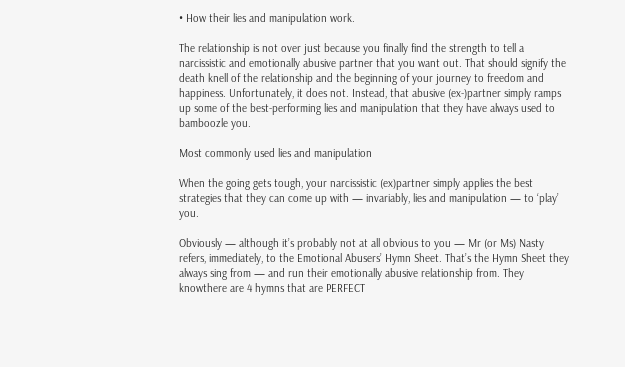• How their lies and manipulation work.

The relationship is not over just because you finally find the strength to tell a narcissistic and emotionally abusive partner that you want out. That should signify the death knell of the relationship and the beginning of your journey to freedom and happiness. Unfortunately, it does not. Instead, that abusive (ex-)partner simply ramps up some of the best-performing lies and manipulation that they have always used to bamboozle you.

Most commonly used lies and manipulation

When the going gets tough, your narcissistic (ex)partner simply applies the best strategies that they can come up with — invariably, lies and manipulation — to ‘play’ you.

Obviously — although it’s probably not at all obvious to you — Mr (or Ms) Nasty refers, immediately, to the Emotional Abusers’ Hymn Sheet. That’s the Hymn Sheet they always sing from — and run their emotionally abusive relationship from. They knowthere are 4 hymns that are PERFECT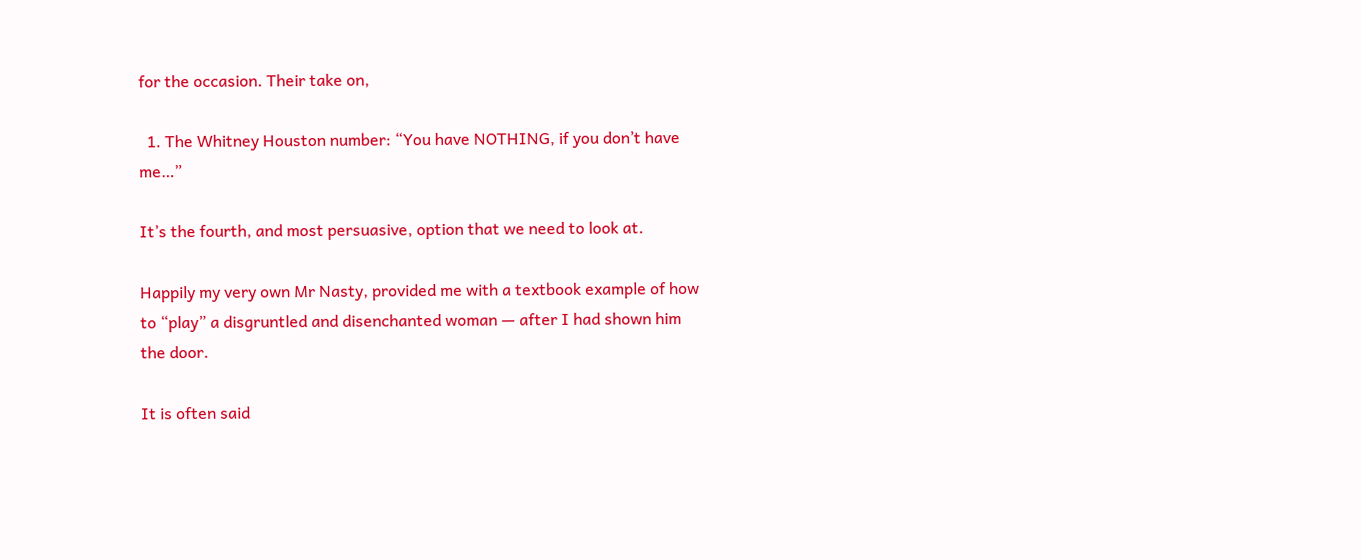for the occasion. Their take on,

  1. The Whitney Houston number: “You have NOTHING, if you don’t have me…”

It’s the fourth, and most persuasive, option that we need to look at.

Happily my very own Mr Nasty, provided me with a textbook example of how to “play” a disgruntled and disenchanted woman — after I had shown him the door.

It is often said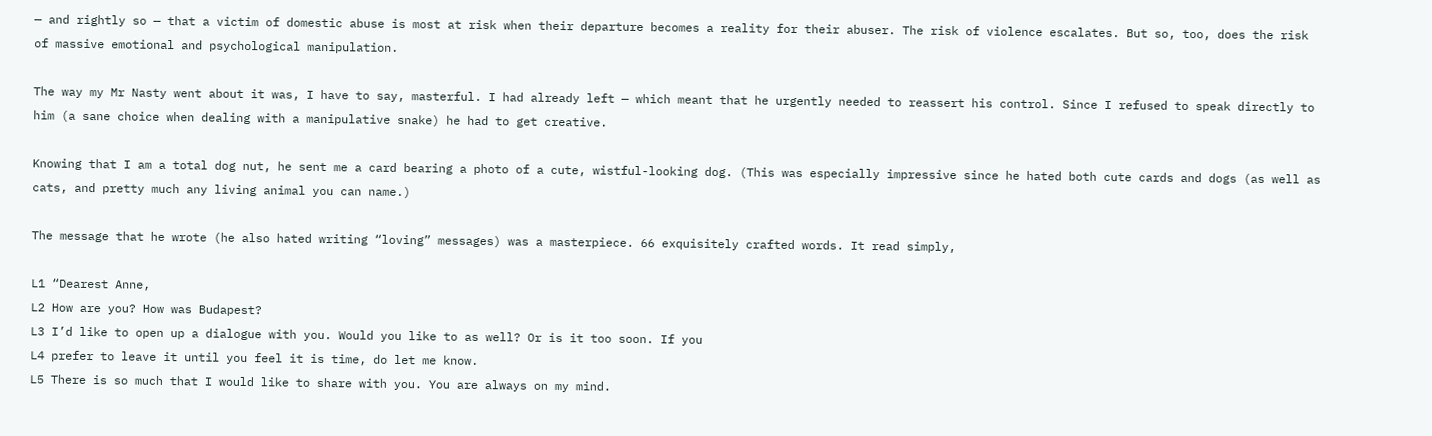— and rightly so — that a victim of domestic abuse is most at risk when their departure becomes a reality for their abuser. The risk of violence escalates. But so, too, does the risk of massive emotional and psychological manipulation.

The way my Mr Nasty went about it was, I have to say, masterful. I had already left — which meant that he urgently needed to reassert his control. Since I refused to speak directly to him (a sane choice when dealing with a manipulative snake) he had to get creative.

Knowing that I am a total dog nut, he sent me a card bearing a photo of a cute, wistful-looking dog. (This was especially impressive since he hated both cute cards and dogs (as well as cats, and pretty much any living animal you can name.)

The message that he wrote (he also hated writing “loving” messages) was a masterpiece. 66 exquisitely crafted words. It read simply,

L1 “Dearest Anne,
L2 How are you? How was Budapest?
L3 I’d like to open up a dialogue with you. Would you like to as well? Or is it too soon. If you
L4 prefer to leave it until you feel it is time, do let me know.
L5 There is so much that I would like to share with you. You are always on my mind.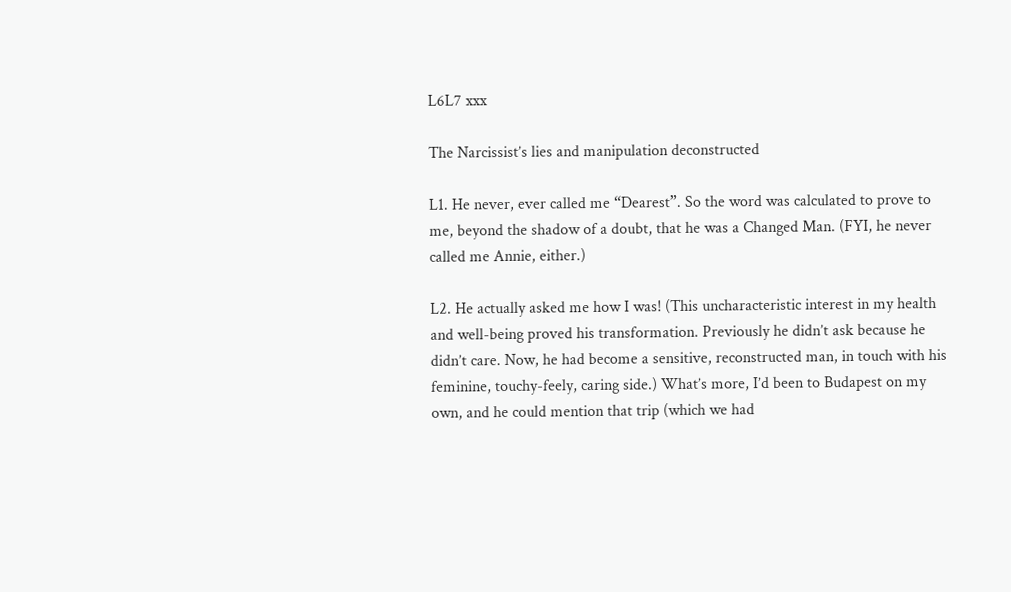L6L7 xxx

The Narcissist’s lies and manipulation deconstructed

L1. He never, ever called me “Dearest”. So the word was calculated to prove to me, beyond the shadow of a doubt, that he was a Changed Man. (FYI, he never called me Annie, either.)

L2. He actually asked me how I was! (This uncharacteristic interest in my health and well-being proved his transformation. Previously he didn’t ask because he didn’t care. Now, he had become a sensitive, reconstructed man, in touch with his feminine, touchy-feely, caring side.) What’s more, I’d been to Budapest on my own, and he could mention that trip (which we had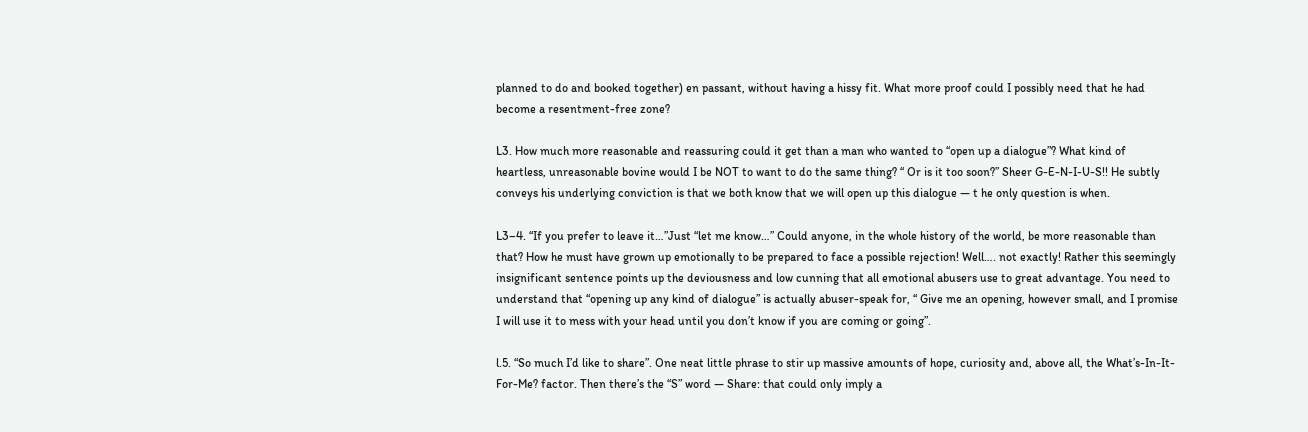planned to do and booked together) en passant, without having a hissy fit. What more proof could I possibly need that he had become a resentment-free zone?

L3. How much more reasonable and reassuring could it get than a man who wanted to “open up a dialogue”? What kind of heartless, unreasonable bovine would I be NOT to want to do the same thing? “ Or is it too soon?” Sheer G-E-N-I-U-S!! He subtly conveys his underlying conviction is that we both know that we will open up this dialogue — t he only question is when.

L3–4. “If you prefer to leave it…”Just “let me know…” Could anyone, in the whole history of the world, be more reasonable than that? How he must have grown up emotionally to be prepared to face a possible rejection! Well…. not exactly! Rather this seemingly insignificant sentence points up the deviousness and low cunning that all emotional abusers use to great advantage. You need to understand that “opening up any kind of dialogue” is actually abuser-speak for, “ Give me an opening, however small, and I promise I will use it to mess with your head until you don’t know if you are coming or going”.

l.5. “So much I’d like to share”. One neat little phrase to stir up massive amounts of hope, curiosity and, above all, the What’s-In-It-For-Me? factor. Then there’s the “S” word — Share: that could only imply a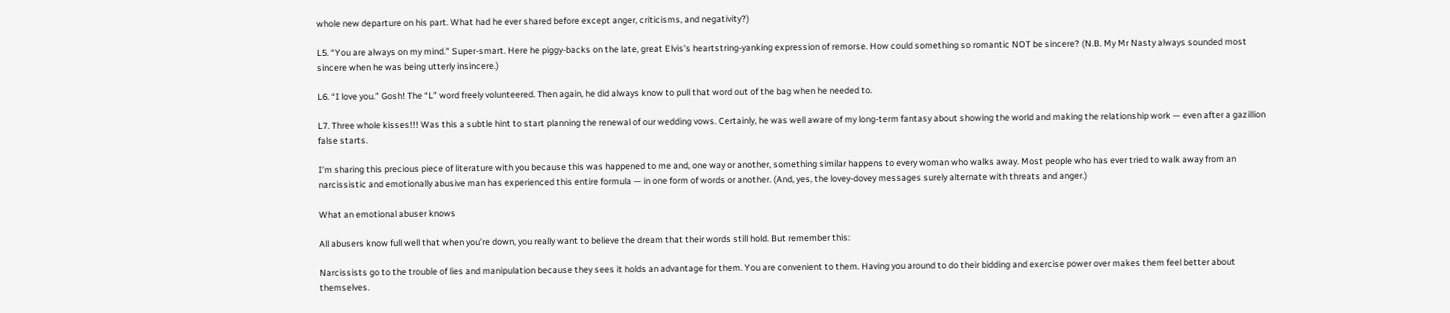whole new departure on his part. What had he ever shared before except anger, criticisms, and negativity?)

L5. “You are always on my mind.” Super-smart. Here he piggy-backs on the late, great Elvis’s heartstring-yanking expression of remorse. How could something so romantic NOT be sincere? (N.B. My Mr Nasty always sounded most sincere when he was being utterly insincere.)

L6. “I love you.” Gosh! The “L” word freely volunteered. Then again, he did always know to pull that word out of the bag when he needed to.

L7. Three whole kisses!!! Was this a subtle hint to start planning the renewal of our wedding vows. Certainly, he was well aware of my long-term fantasy about showing the world and making the relationship work — even after a gazillion false starts.

I’m sharing this precious piece of literature with you because this was happened to me and, one way or another, something similar happens to every woman who walks away. Most people who has ever tried to walk away from an narcissistic and emotionally abusive man has experienced this entire formula — in one form of words or another. (And, yes, the lovey-dovey messages surely alternate with threats and anger.)

What an emotional abuser knows

All abusers know full well that when you’re down, you really want to believe the dream that their words still hold. But remember this:

Narcissists go to the trouble of lies and manipulation because they sees it holds an advantage for them. You are convenient to them. Having you around to do their bidding and exercise power over makes them feel better about themselves.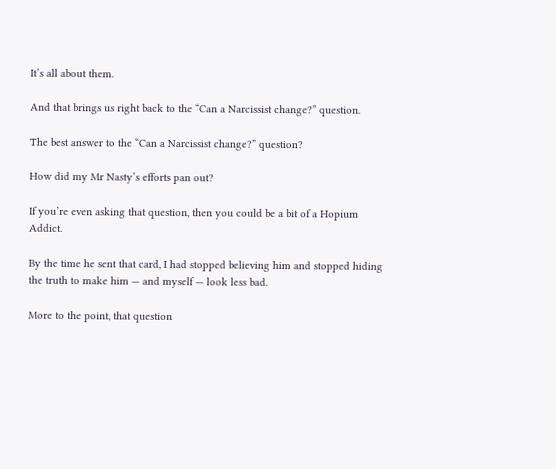It’s all about them.

And that brings us right back to the “Can a Narcissist change?” question.

The best answer to the “Can a Narcissist change?” question?

How did my Mr Nasty’s efforts pan out?

If you’re even asking that question, then you could be a bit of a Hopium Addict.

By the time he sent that card, I had stopped believing him and stopped hiding the truth to make him — and myself — look less bad.

More to the point, that question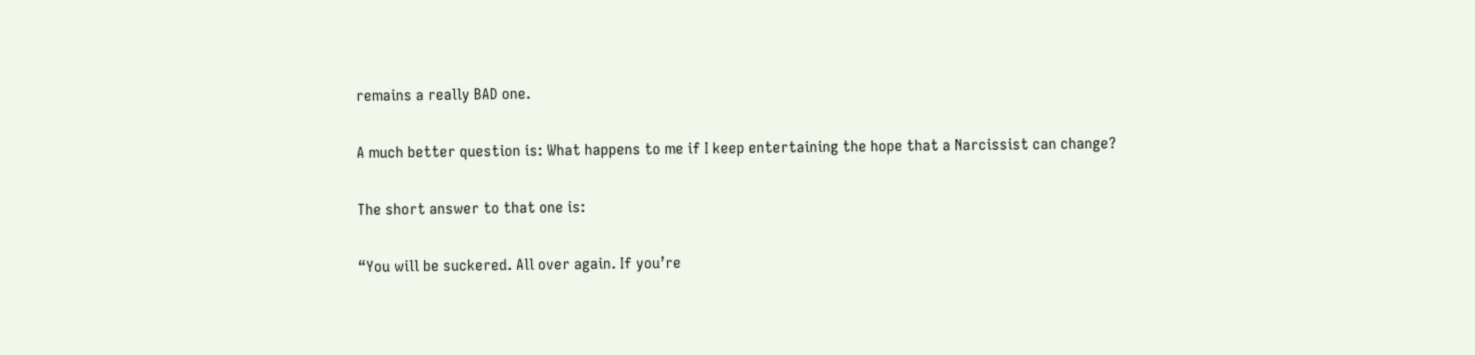remains a really BAD one.

A much better question is: What happens to me if I keep entertaining the hope that a Narcissist can change?

The short answer to that one is:

“You will be suckered. All over again. If you’re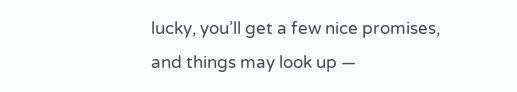lucky, you’ll get a few nice promises, and things may look up —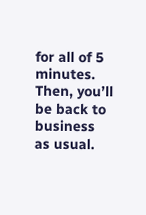for all of 5 minutes. Then, you’ll be back to business as usual.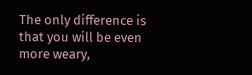The only difference is that you will be even more weary,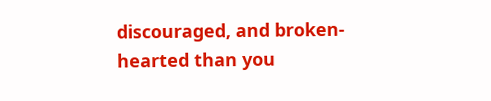discouraged, and broken-hearted than you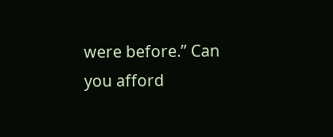were before.” Can you afford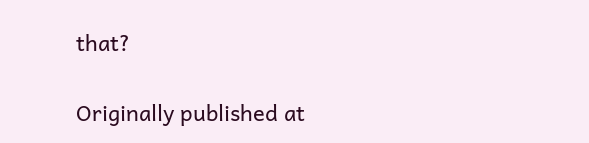that?

Originally published at